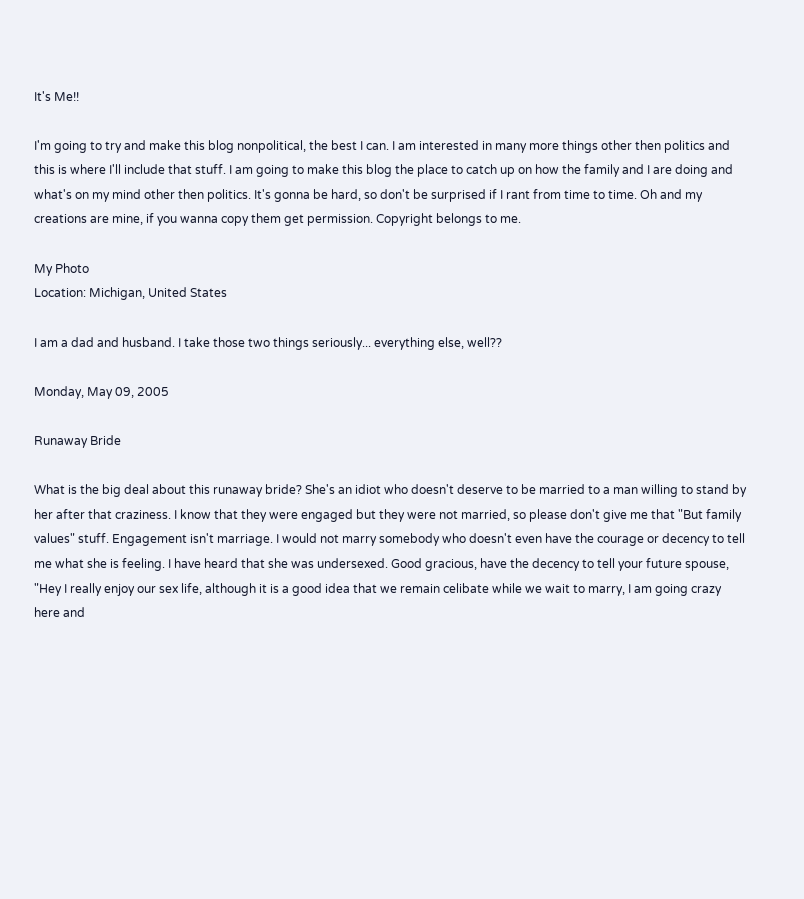It's Me!!

I'm going to try and make this blog nonpolitical, the best I can. I am interested in many more things other then politics and this is where I'll include that stuff. I am going to make this blog the place to catch up on how the family and I are doing and what's on my mind other then politics. It's gonna be hard, so don't be surprised if I rant from time to time. Oh and my creations are mine, if you wanna copy them get permission. Copyright belongs to me.

My Photo
Location: Michigan, United States

I am a dad and husband. I take those two things seriously... everything else, well??

Monday, May 09, 2005

Runaway Bride

What is the big deal about this runaway bride? She's an idiot who doesn't deserve to be married to a man willing to stand by her after that craziness. I know that they were engaged but they were not married, so please don't give me that "But family values" stuff. Engagement isn't marriage. I would not marry somebody who doesn't even have the courage or decency to tell me what she is feeling. I have heard that she was undersexed. Good gracious, have the decency to tell your future spouse, "Hey I really enjoy our sex life, although it is a good idea that we remain celibate while we wait to marry, I am going crazy here and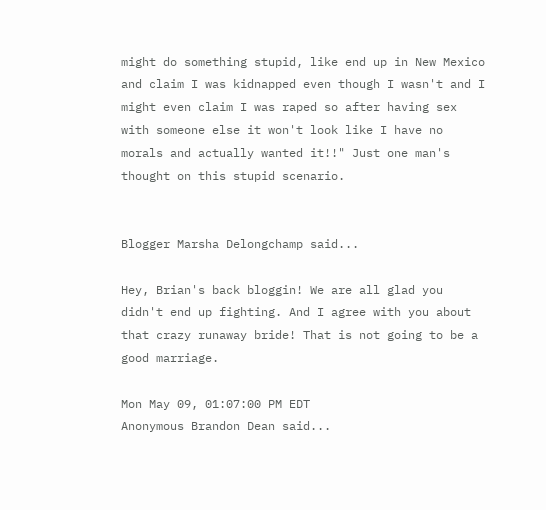might do something stupid, like end up in New Mexico and claim I was kidnapped even though I wasn't and I might even claim I was raped so after having sex with someone else it won't look like I have no morals and actually wanted it!!" Just one man's thought on this stupid scenario.


Blogger Marsha Delongchamp said...

Hey, Brian's back bloggin! We are all glad you didn't end up fighting. And I agree with you about that crazy runaway bride! That is not going to be a good marriage.

Mon May 09, 01:07:00 PM EDT
Anonymous Brandon Dean said...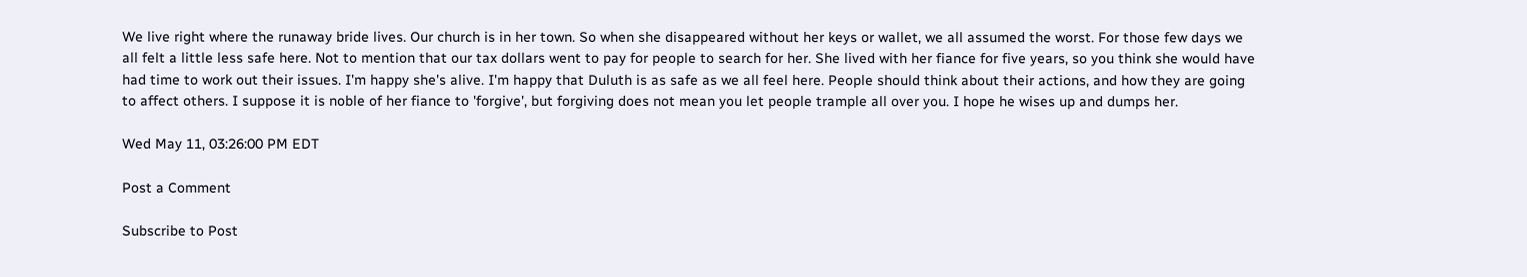We live right where the runaway bride lives. Our church is in her town. So when she disappeared without her keys or wallet, we all assumed the worst. For those few days we all felt a little less safe here. Not to mention that our tax dollars went to pay for people to search for her. She lived with her fiance for five years, so you think she would have had time to work out their issues. I'm happy she's alive. I'm happy that Duluth is as safe as we all feel here. People should think about their actions, and how they are going to affect others. I suppose it is noble of her fiance to 'forgive', but forgiving does not mean you let people trample all over you. I hope he wises up and dumps her.

Wed May 11, 03:26:00 PM EDT

Post a Comment

Subscribe to Post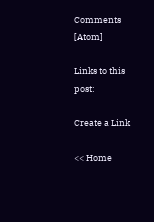Comments [Atom]

Links to this post:

Create a Link

<< Home